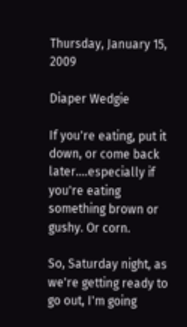Thursday, January 15, 2009

Diaper Wedgie

If you're eating, put it down, or come back later....especially if you're eating something brown or gushy. Or corn.

So, Saturday night, as we're getting ready to go out, I'm going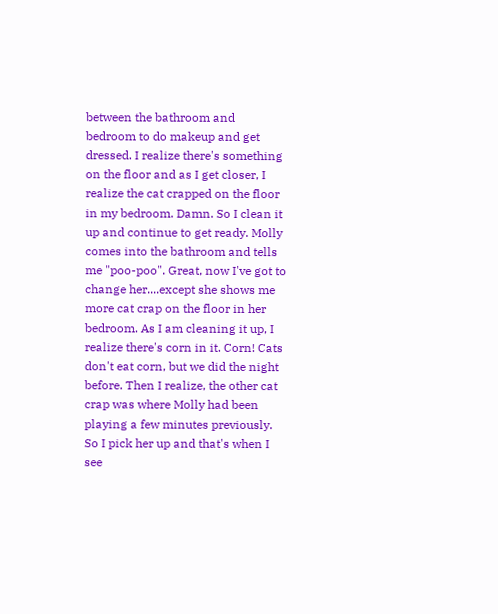between the bathroom and bedroom to do makeup and get dressed. I realize there's something on the floor and as I get closer, I realize the cat crapped on the floor in my bedroom. Damn. So I clean it up and continue to get ready. Molly comes into the bathroom and tells me "poo-poo". Great, now I've got to change her....except she shows me more cat crap on the floor in her bedroom. As I am cleaning it up, I realize there's corn in it. Corn! Cats don't eat corn, but we did the night before. Then I realize, the other cat crap was where Molly had been playing a few minutes previously. So I pick her up and that's when I see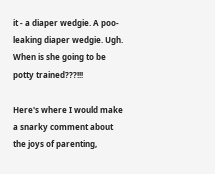it - a diaper wedgie. A poo-leaking diaper wedgie. Ugh. When is she going to be potty trained???!!!

Here's where I would make a snarky comment about the joys of parenting,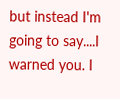but instead I'm going to say....I warned you. I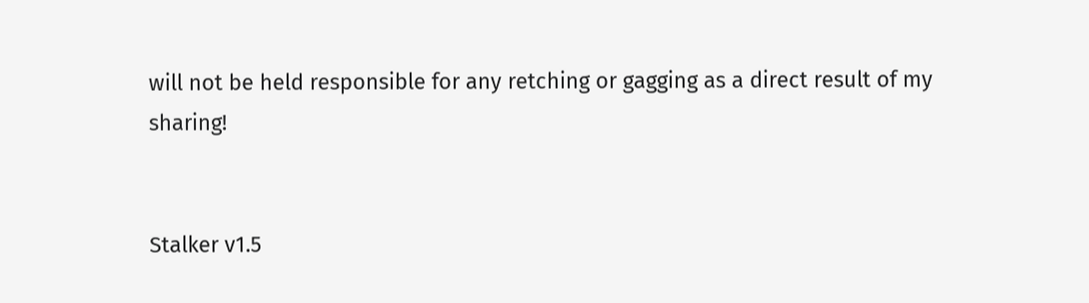will not be held responsible for any retching or gagging as a direct result of my sharing!


Stalker v1.5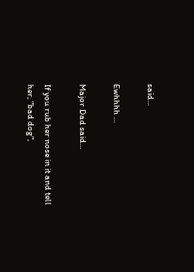said...

Ewhhhh ...

Major Dad said...

If you rub her nose in it and tell her, "bad dog",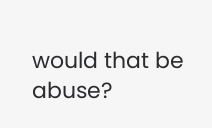would that be abuse?